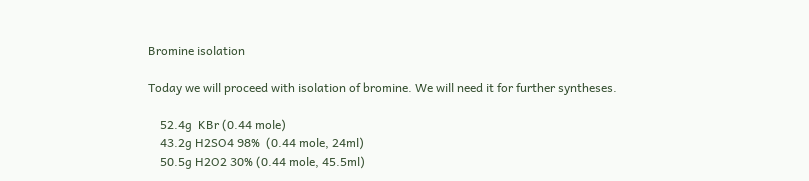Bromine isolation

Today we will proceed with isolation of bromine. We will need it for further syntheses.

    52.4g  KBr (0.44 mole)
    43.2g H2SO4 98%  (0.44 mole, 24ml)
    50.5g H2O2 30% (0.44 mole, 45.5ml)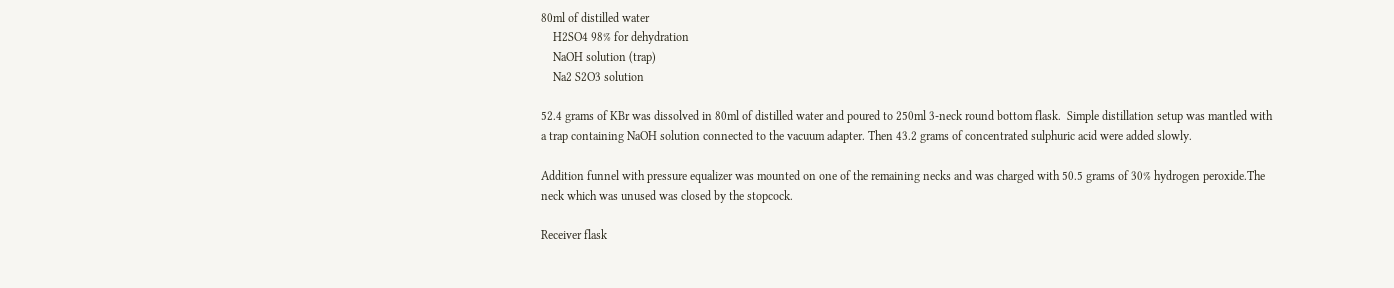80ml of distilled water
    H2SO4 98% for dehydration
    NaOH solution (trap)
    Na2 S2O3 solution

52.4 grams of KBr was dissolved in 80ml of distilled water and poured to 250ml 3-neck round bottom flask.  Simple distillation setup was mantled with a trap containing NaOH solution connected to the vacuum adapter. Then 43.2 grams of concentrated sulphuric acid were added slowly.

Addition funnel with pressure equalizer was mounted on one of the remaining necks and was charged with 50.5 grams of 30% hydrogen peroxide.The neck which was unused was closed by the stopcock.

Receiver flask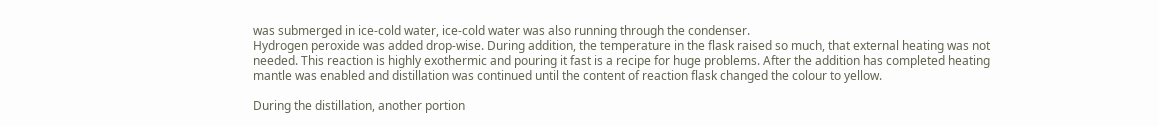was submerged in ice-cold water, ice-cold water was also running through the condenser.
Hydrogen peroxide was added drop-wise. During addition, the temperature in the flask raised so much, that external heating was not needed. This reaction is highly exothermic and pouring it fast is a recipe for huge problems. After the addition has completed heating mantle was enabled and distillation was continued until the content of reaction flask changed the colour to yellow.

During the distillation, another portion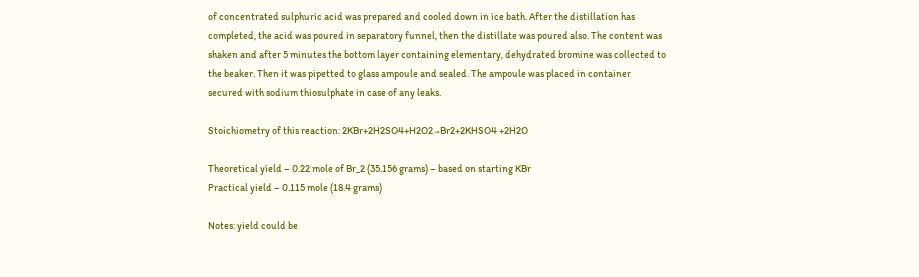of concentrated sulphuric acid was prepared and cooled down in ice bath. After the distillation has completed, the acid was poured in separatory funnel, then the distillate was poured also. The content was shaken and after 5 minutes the bottom layer containing elementary, dehydrated bromine was collected to the beaker. Then it was pipetted to glass ampoule and sealed. The ampoule was placed in container secured with sodium thiosulphate in case of any leaks.

Stoichiometry of this reaction: 2KBr+2H2SO4+H2O2→Br2+2KHSO4 +2H2O

Theoretical yield – 0.22 mole of Br_2 (35.156 grams) – based on starting KBr
Practical yield – 0.115 mole (18.4 grams)

Notes: yield could be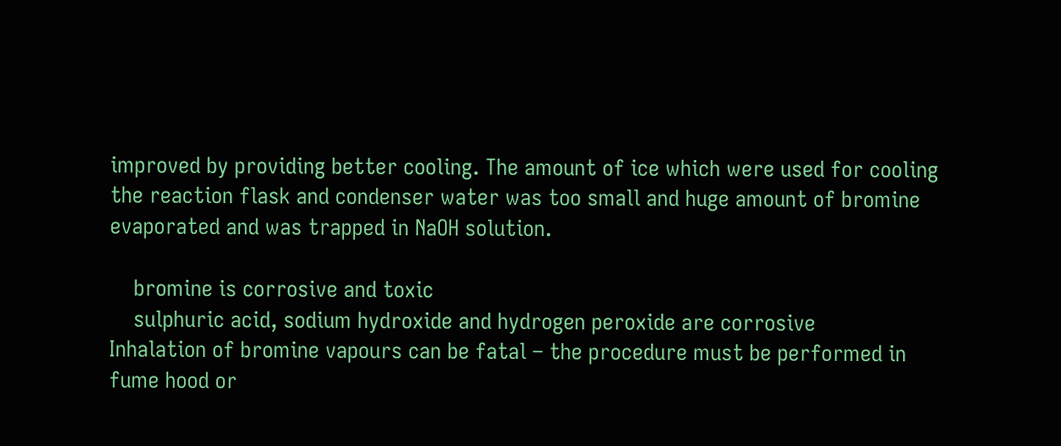improved by providing better cooling. The amount of ice which were used for cooling the reaction flask and condenser water was too small and huge amount of bromine evaporated and was trapped in NaOH solution.

    bromine is corrosive and toxic
    sulphuric acid, sodium hydroxide and hydrogen peroxide are corrosive
Inhalation of bromine vapours can be fatal – the procedure must be performed in fume hood or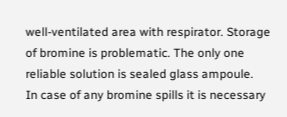well-ventilated area with respirator. Storage of bromine is problematic. The only one reliable solution is sealed glass ampoule.
In case of any bromine spills it is necessary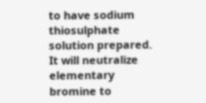to have sodium thiosulphate solution prepared. It will neutralize elementary bromine to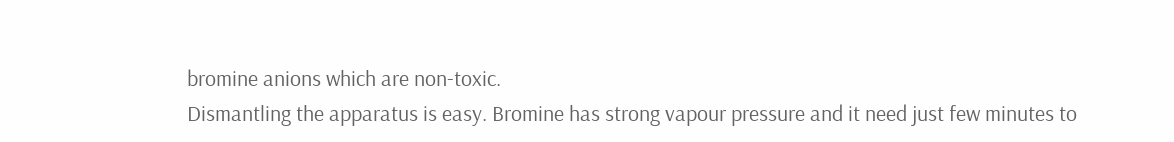bromine anions which are non-toxic.
Dismantling the apparatus is easy. Bromine has strong vapour pressure and it need just few minutes to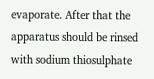evaporate. After that the apparatus should be rinsed with sodium thiosulphate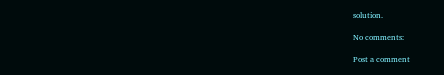solution.

No comments:

Post a comment